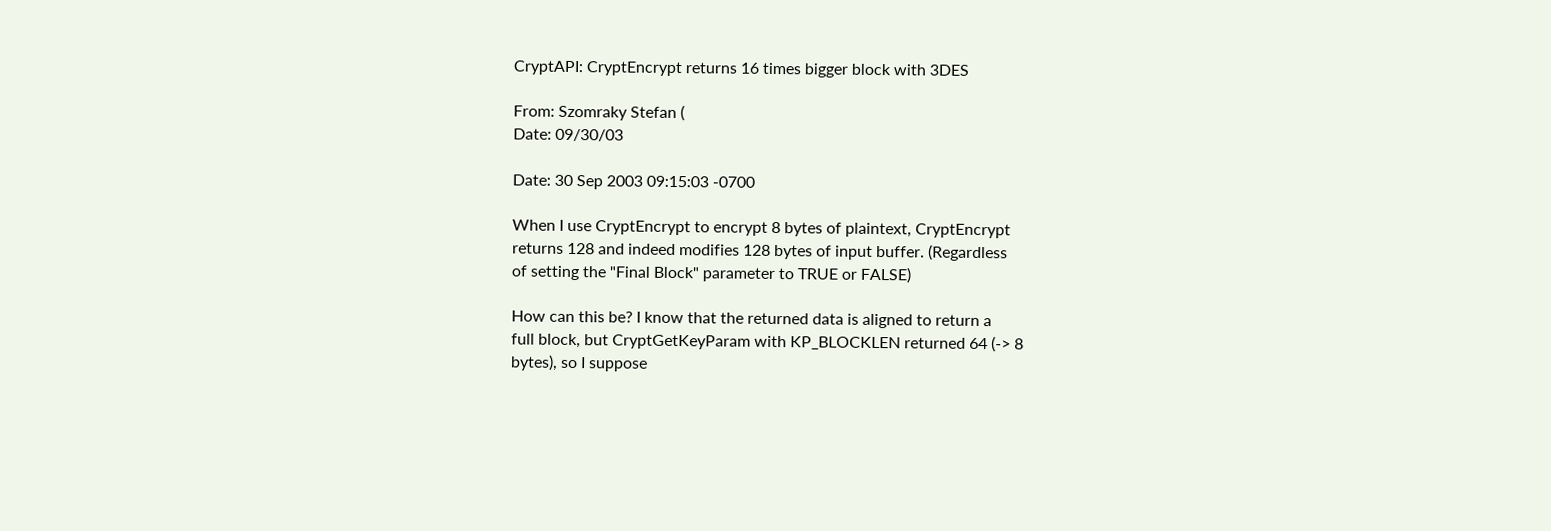CryptAPI: CryptEncrypt returns 16 times bigger block with 3DES

From: Szomraky Stefan (
Date: 09/30/03

Date: 30 Sep 2003 09:15:03 -0700

When I use CryptEncrypt to encrypt 8 bytes of plaintext, CryptEncrypt
returns 128 and indeed modifies 128 bytes of input buffer. (Regardless
of setting the "Final Block" parameter to TRUE or FALSE)

How can this be? I know that the returned data is aligned to return a
full block, but CryptGetKeyParam with KP_BLOCKLEN returned 64 (-> 8
bytes), so I suppose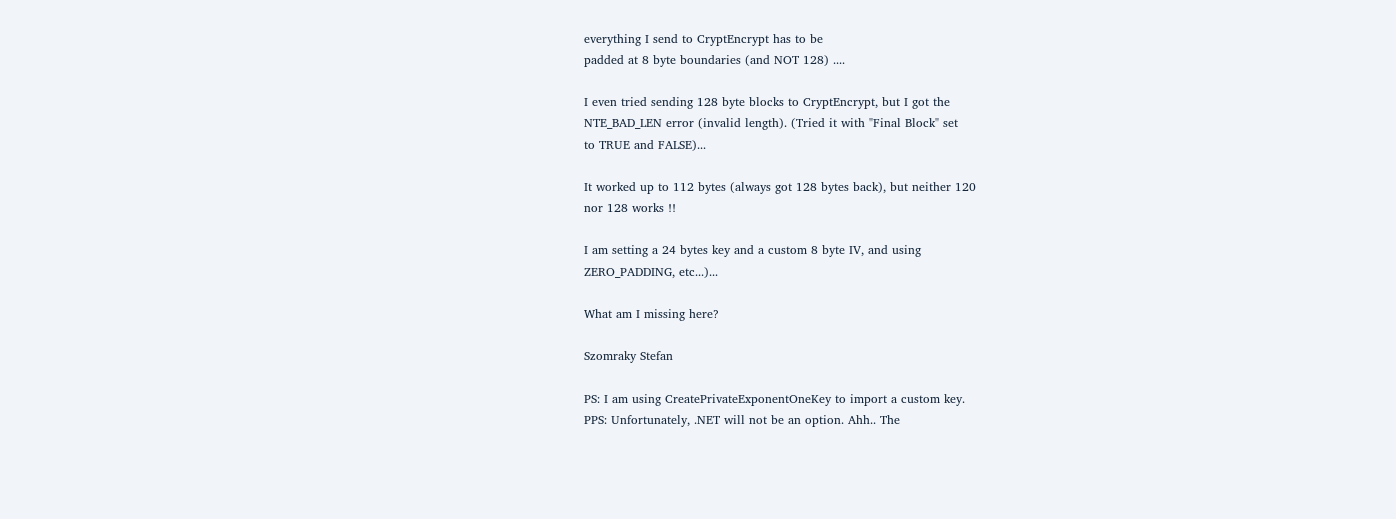everything I send to CryptEncrypt has to be
padded at 8 byte boundaries (and NOT 128) ....

I even tried sending 128 byte blocks to CryptEncrypt, but I got the
NTE_BAD_LEN error (invalid length). (Tried it with "Final Block" set
to TRUE and FALSE)...

It worked up to 112 bytes (always got 128 bytes back), but neither 120
nor 128 works !!

I am setting a 24 bytes key and a custom 8 byte IV, and using
ZERO_PADDING, etc...)...

What am I missing here?

Szomraky Stefan

PS: I am using CreatePrivateExponentOneKey to import a custom key.
PPS: Unfortunately, .NET will not be an option. Ahh.. The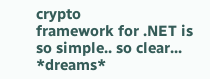crypto
framework for .NET is so simple.. so clear... *dreams*